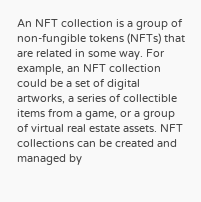An NFT collection is a group of non-fungible tokens (NFTs) that are related in some way. For example, an NFT collection could be a set of digital artworks, a series of collectible items from a game, or a group of virtual real estate assets. NFT collections can be created and managed by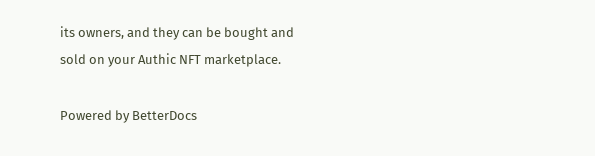its owners, and they can be bought and sold on your Authic NFT marketplace.

Powered by BetterDocs